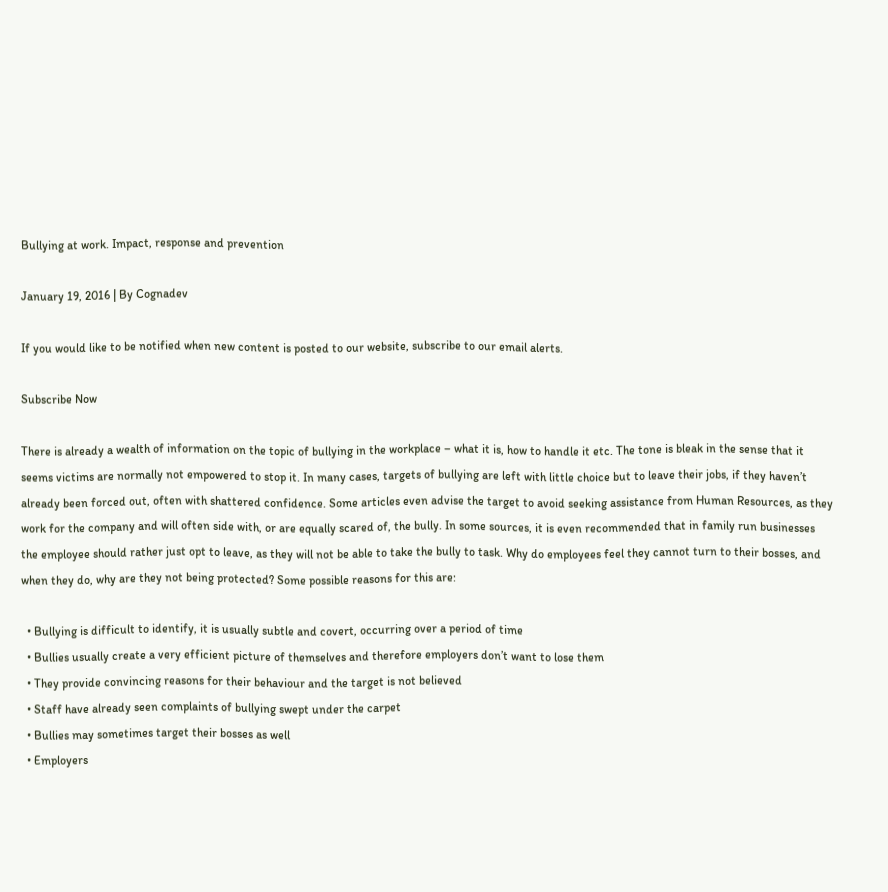Bullying at work. Impact, response and prevention

January 19, 2016 | By Cognadev

If you would like to be notified when new content is posted to our website, subscribe to our email alerts.

Subscribe Now

There is already a wealth of information on the topic of bullying in the workplace – what it is, how to handle it etc. The tone is bleak in the sense that it seems victims are normally not empowered to stop it. In many cases, targets of bullying are left with little choice but to leave their jobs, if they haven’t already been forced out, often with shattered confidence. Some articles even advise the target to avoid seeking assistance from Human Resources, as they work for the company and will often side with, or are equally scared of, the bully. In some sources, it is even recommended that in family run businesses the employee should rather just opt to leave, as they will not be able to take the bully to task. Why do employees feel they cannot turn to their bosses, and when they do, why are they not being protected? Some possible reasons for this are:

  • Bullying is difficult to identify, it is usually subtle and covert, occurring over a period of time
  • Bullies usually create a very efficient picture of themselves and therefore employers don’t want to lose them
  • They provide convincing reasons for their behaviour and the target is not believed
  • Staff have already seen complaints of bullying swept under the carpet
  • Bullies may sometimes target their bosses as well
  • Employers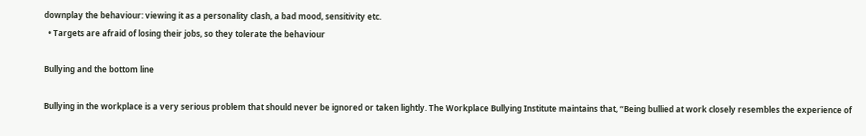downplay the behaviour: viewing it as a personality clash, a bad mood, sensitivity etc.
  • Targets are afraid of losing their jobs, so they tolerate the behaviour

Bullying and the bottom line

Bullying in the workplace is a very serious problem that should never be ignored or taken lightly. The Workplace Bullying Institute maintains that, “Being bullied at work closely resembles the experience of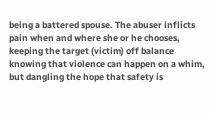being a battered spouse. The abuser inflicts pain when and where she or he chooses, keeping the target (victim) off balance knowing that violence can happen on a whim, but dangling the hope that safety is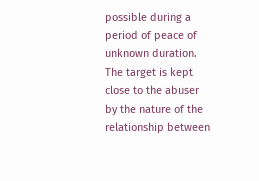possible during a period of peace of unknown duration. The target is kept close to the abuser by the nature of the relationship between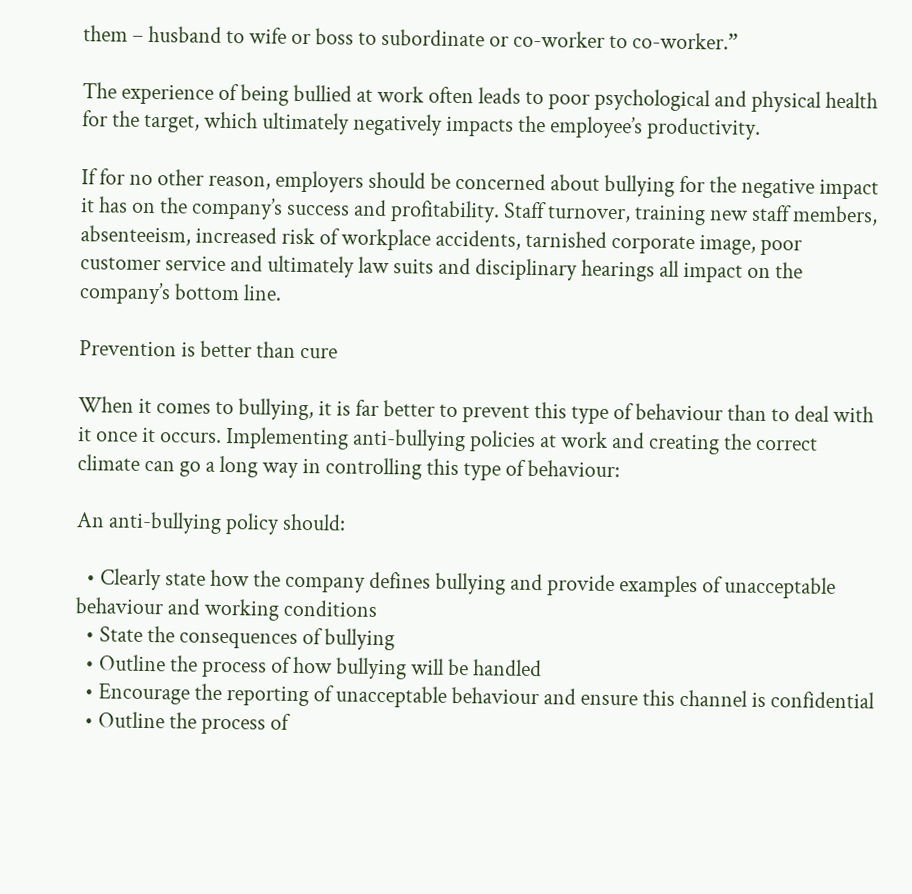them – husband to wife or boss to subordinate or co-worker to co-worker.”

The experience of being bullied at work often leads to poor psychological and physical health for the target, which ultimately negatively impacts the employee’s productivity.

If for no other reason, employers should be concerned about bullying for the negative impact it has on the company’s success and profitability. Staff turnover, training new staff members, absenteeism, increased risk of workplace accidents, tarnished corporate image, poor customer service and ultimately law suits and disciplinary hearings all impact on the company’s bottom line.

Prevention is better than cure

When it comes to bullying, it is far better to prevent this type of behaviour than to deal with it once it occurs. Implementing anti-bullying policies at work and creating the correct climate can go a long way in controlling this type of behaviour:

An anti-bullying policy should:

  • Clearly state how the company defines bullying and provide examples of unacceptable behaviour and working conditions
  • State the consequences of bullying
  • Outline the process of how bullying will be handled
  • Encourage the reporting of unacceptable behaviour and ensure this channel is confidential
  • Outline the process of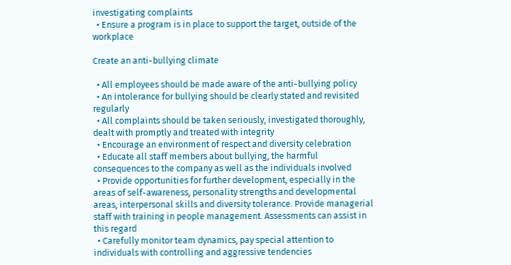investigating complaints
  • Ensure a program is in place to support the target, outside of the workplace

Create an anti-bullying climate

  • All employees should be made aware of the anti-bullying policy
  • An intolerance for bullying should be clearly stated and revisited regularly
  • All complaints should be taken seriously, investigated thoroughly, dealt with promptly and treated with integrity
  • Encourage an environment of respect and diversity celebration
  • Educate all staff members about bullying, the harmful consequences to the company as well as the individuals involved
  • Provide opportunities for further development, especially in the areas of self-awareness, personality strengths and developmental areas, interpersonal skills and diversity tolerance. Provide managerial staff with training in people management. Assessments can assist in this regard
  • Carefully monitor team dynamics, pay special attention to individuals with controlling and aggressive tendencies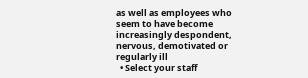as well as employees who seem to have become increasingly despondent, nervous, demotivated or regularly ill
  • Select your staff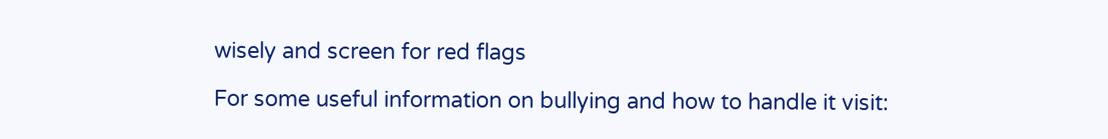wisely and screen for red flags

For some useful information on bullying and how to handle it visit: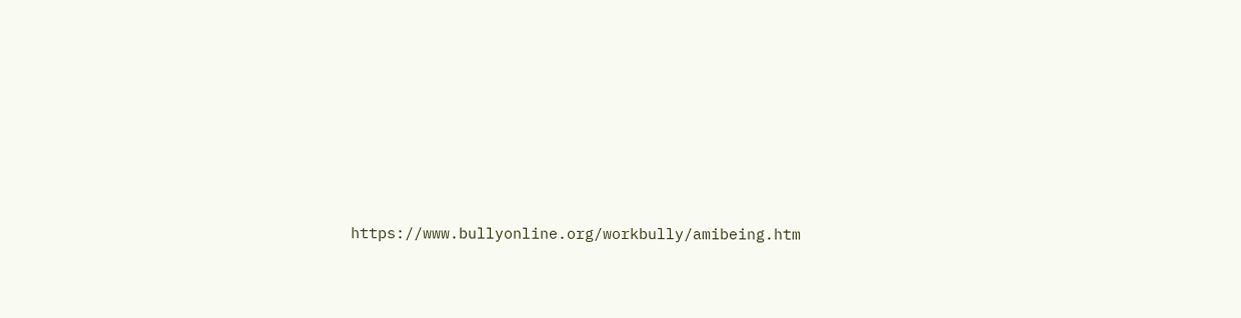https://www.bullyonline.org/workbully/amibeing.htm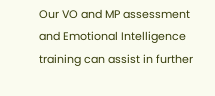Our VO and MP assessment and Emotional Intelligence training can assist in further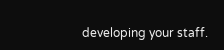developing your staff.